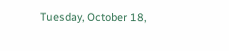Tuesday, October 18,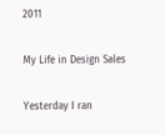2011

My Life in Design Sales

Yesterday I ran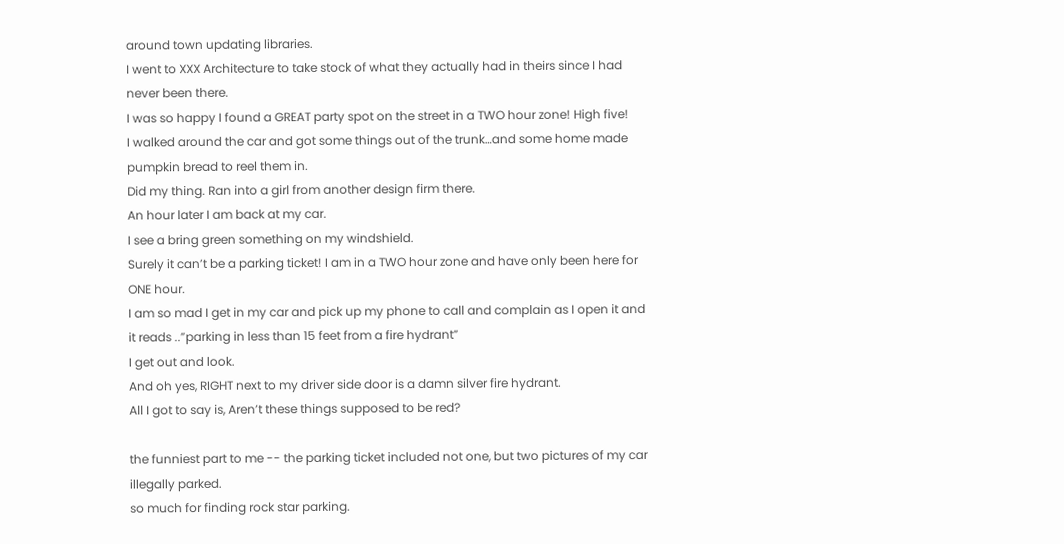around town updating libraries.
I went to XXX Architecture to take stock of what they actually had in theirs since I had never been there.
I was so happy I found a GREAT party spot on the street in a TWO hour zone! High five!
I walked around the car and got some things out of the trunk…and some home made pumpkin bread to reel them in.
Did my thing. Ran into a girl from another design firm there.
An hour later I am back at my car.
I see a bring green something on my windshield.
Surely it can’t be a parking ticket! I am in a TWO hour zone and have only been here for ONE hour.
I am so mad I get in my car and pick up my phone to call and complain as I open it and it reads ..”parking in less than 15 feet from a fire hydrant”
I get out and look.
And oh yes, RIGHT next to my driver side door is a damn silver fire hydrant.
All I got to say is, Aren’t these things supposed to be red?

the funniest part to me -- the parking ticket included not one, but two pictures of my car illegally parked.
so much for finding rock star parking.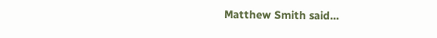Matthew Smith said...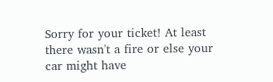Sorry for your ticket! At least there wasn't a fire or else your car might have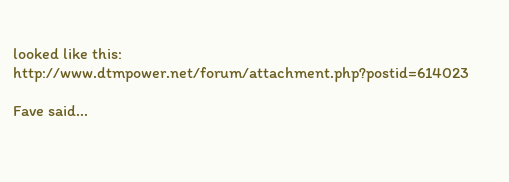looked like this: http://www.dtmpower.net/forum/attachment.php?postid=614023

Fave said...